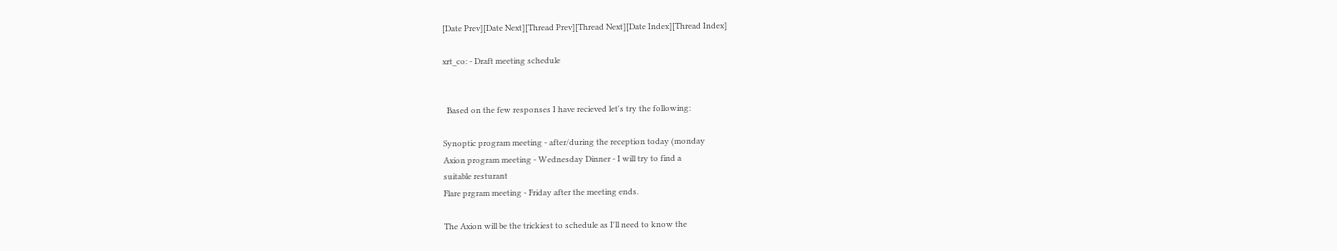[Date Prev][Date Next][Thread Prev][Thread Next][Date Index][Thread Index]

xrt_co: - Draft meeting schedule


  Based on the few responses I have recieved let's try the following:

Synoptic program meeting - after/during the reception today (monday
Axion program meeting - Wednesday Dinner - I will try to find a
suitable resturant
Flare prgram meeting - Friday after the meeting ends.

The Axion will be the trickiest to schedule as I'll need to know the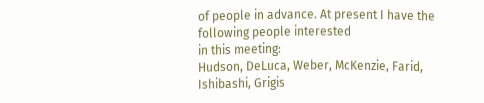of people in advance. At present I have the following people interested
in this meeting:
Hudson, DeLuca, Weber, McKenzie, Farid, Ishibashi, Grigis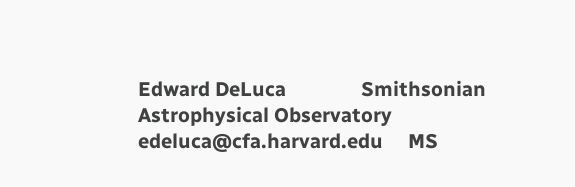Edward DeLuca               Smithsonian Astrophysical Observatory
edeluca@cfa.harvard.edu     MS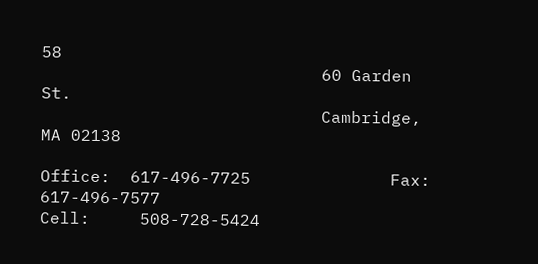58
                            60 Garden St.
                            Cambridge, MA 02138

Office:  617-496-7725              Fax: 617-496-7577
Cell:     508-728-5424